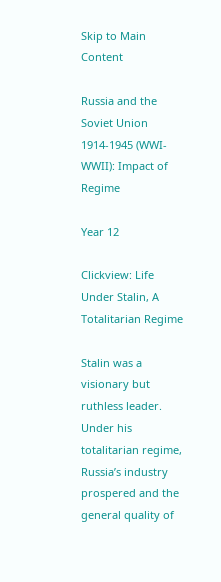Skip to Main Content

Russia and the Soviet Union 1914-1945 (WWI-WWII): Impact of Regime

Year 12

Clickview: Life Under Stalin, A Totalitarian Regime

Stalin was a visionary but ruthless leader. Under his totalitarian regime, Russia’s industry prospered and the general quality of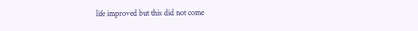life improved but this did not come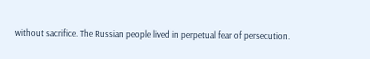without sacrifice. The Russian people lived in perpetual fear of persecution.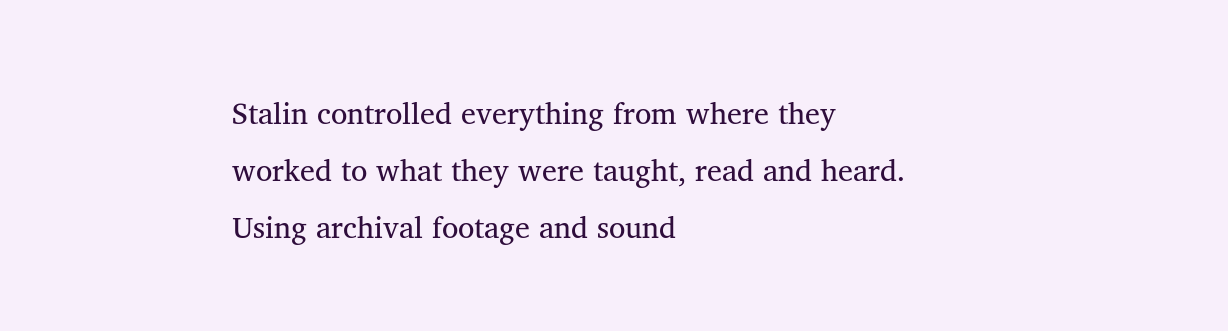Stalin controlled everything from where they worked to what they were taught, read and heard. Using archival footage and sound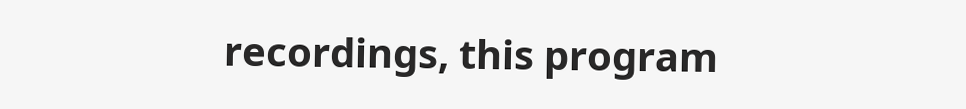recordings, this program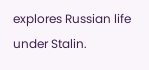explores Russian life under Stalin.